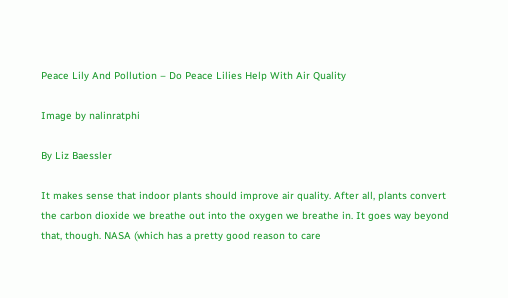Peace Lily And Pollution – Do Peace Lilies Help With Air Quality

Image by nalinratphi

By Liz Baessler

It makes sense that indoor plants should improve air quality. After all, plants convert the carbon dioxide we breathe out into the oxygen we breathe in. It goes way beyond that, though. NASA (which has a pretty good reason to care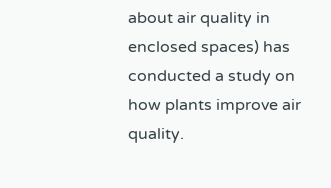about air quality in enclosed spaces) has conducted a study on how plants improve air quality.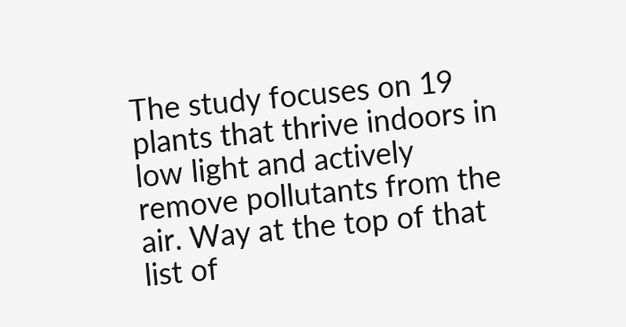The study focuses on 19 plants that thrive indoors in low light and actively remove pollutants from the air. Way at the top of that list of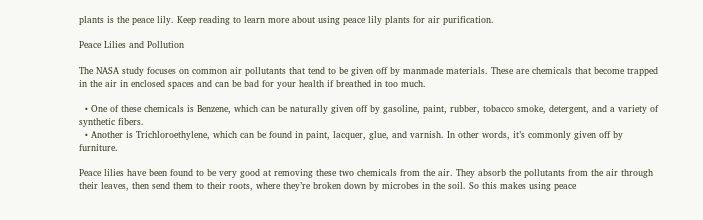plants is the peace lily. Keep reading to learn more about using peace lily plants for air purification.

Peace Lilies and Pollution

The NASA study focuses on common air pollutants that tend to be given off by manmade materials. These are chemicals that become trapped in the air in enclosed spaces and can be bad for your health if breathed in too much.

  • One of these chemicals is Benzene, which can be naturally given off by gasoline, paint, rubber, tobacco smoke, detergent, and a variety of synthetic fibers.
  • Another is Trichloroethylene, which can be found in paint, lacquer, glue, and varnish. In other words, it’s commonly given off by furniture.

Peace lilies have been found to be very good at removing these two chemicals from the air. They absorb the pollutants from the air through their leaves, then send them to their roots, where they’re broken down by microbes in the soil. So this makes using peace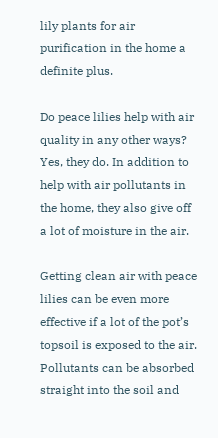lily plants for air purification in the home a definite plus.

Do peace lilies help with air quality in any other ways? Yes, they do. In addition to help with air pollutants in the home, they also give off a lot of moisture in the air.

Getting clean air with peace lilies can be even more effective if a lot of the pot’s topsoil is exposed to the air. Pollutants can be absorbed straight into the soil and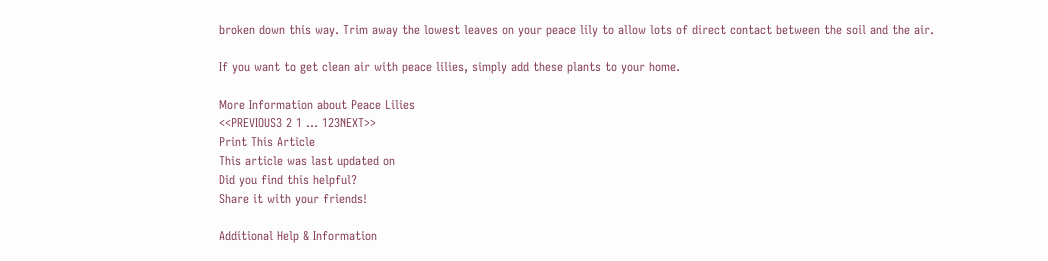broken down this way. Trim away the lowest leaves on your peace lily to allow lots of direct contact between the soil and the air.

If you want to get clean air with peace lilies, simply add these plants to your home.

More Information about Peace Lilies
<<PREVIOUS3 2 1 ... 123NEXT>>
Print This Article
This article was last updated on
Did you find this helpful?
Share it with your friends!

Additional Help & Information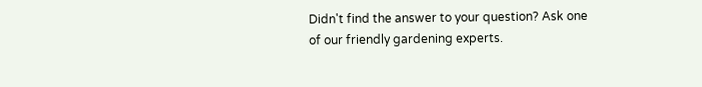Didn't find the answer to your question? Ask one of our friendly gardening experts.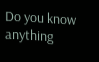Do you know anything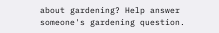about gardening? Help answer someone's gardening question.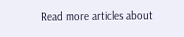Read more articles about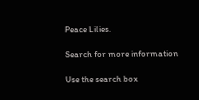Peace Lilies.

Search for more information

Use the search box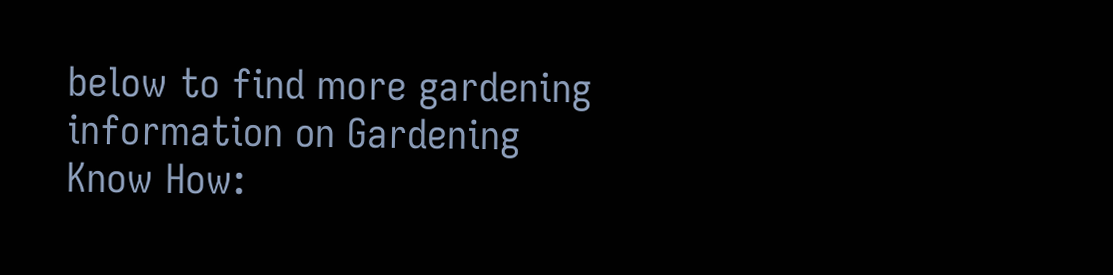below to find more gardening information on Gardening Know How: